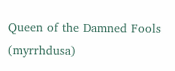Queen of the Damned Fools (myrrhdusa)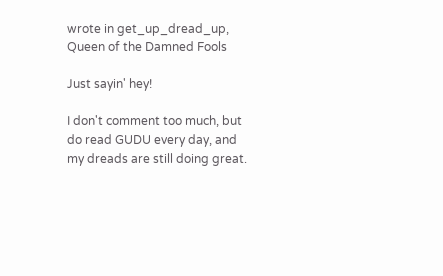wrote in get_up_dread_up,
Queen of the Damned Fools

Just sayin' hey!

I don't comment too much, but do read GUDU every day, and my dreads are still doing great.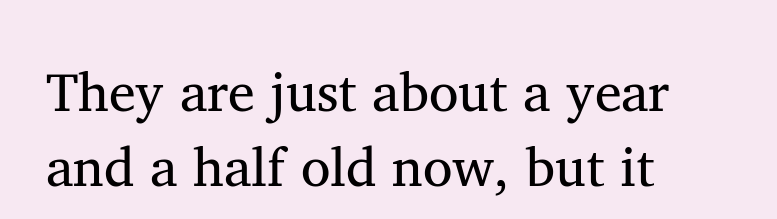They are just about a year and a half old now, but it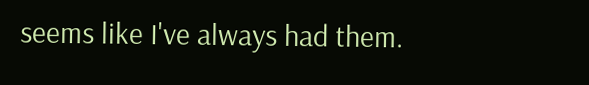seems like I've always had them.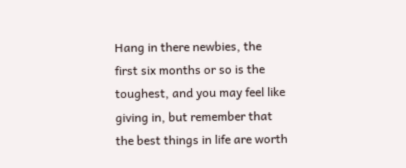Hang in there newbies, the first six months or so is the toughest, and you may feel like giving in, but remember that the best things in life are worth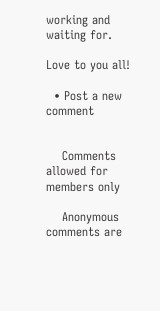working and waiting for.

Love to you all!

  • Post a new comment


    Comments allowed for members only

    Anonymous comments are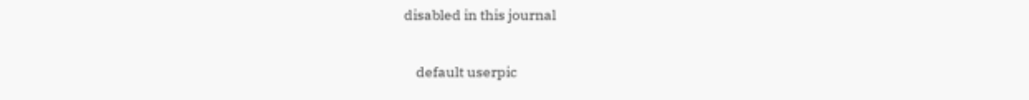disabled in this journal

    default userpic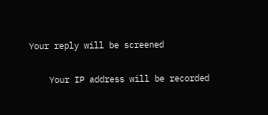Your reply will be screened

    Your IP address will be recorded